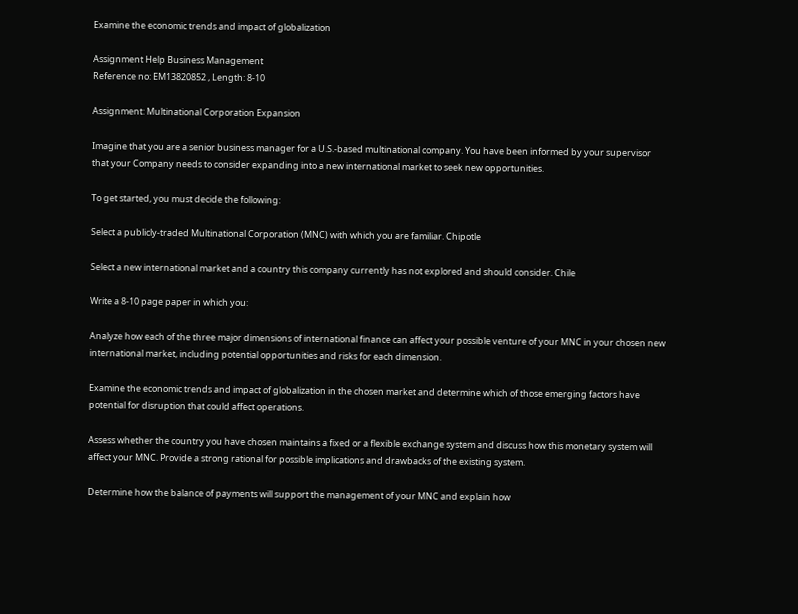Examine the economic trends and impact of globalization

Assignment Help Business Management
Reference no: EM13820852 , Length: 8-10

Assignment: Multinational Corporation Expansion

Imagine that you are a senior business manager for a U.S.-based multinational company. You have been informed by your supervisor that your Company needs to consider expanding into a new international market to seek new opportunities.

To get started, you must decide the following:

Select a publicly-traded Multinational Corporation (MNC) with which you are familiar. Chipotle

Select a new international market and a country this company currently has not explored and should consider. Chile

Write a 8-10 page paper in which you:

Analyze how each of the three major dimensions of international finance can affect your possible venture of your MNC in your chosen new international market, including potential opportunities and risks for each dimension.

Examine the economic trends and impact of globalization in the chosen market and determine which of those emerging factors have potential for disruption that could affect operations.

Assess whether the country you have chosen maintains a fixed or a flexible exchange system and discuss how this monetary system will affect your MNC. Provide a strong rational for possible implications and drawbacks of the existing system.

Determine how the balance of payments will support the management of your MNC and explain how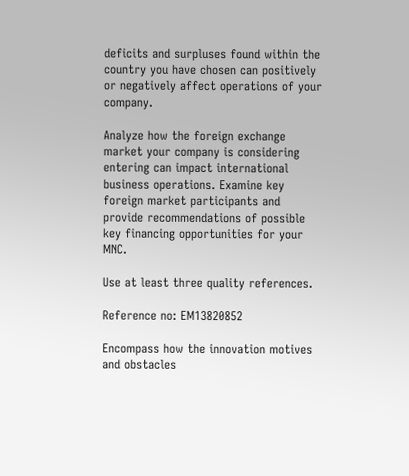deficits and surpluses found within the country you have chosen can positively or negatively affect operations of your company.

Analyze how the foreign exchange market your company is considering entering can impact international business operations. Examine key foreign market participants and provide recommendations of possible key financing opportunities for your MNC.

Use at least three quality references.

Reference no: EM13820852

Encompass how the innovation motives and obstacles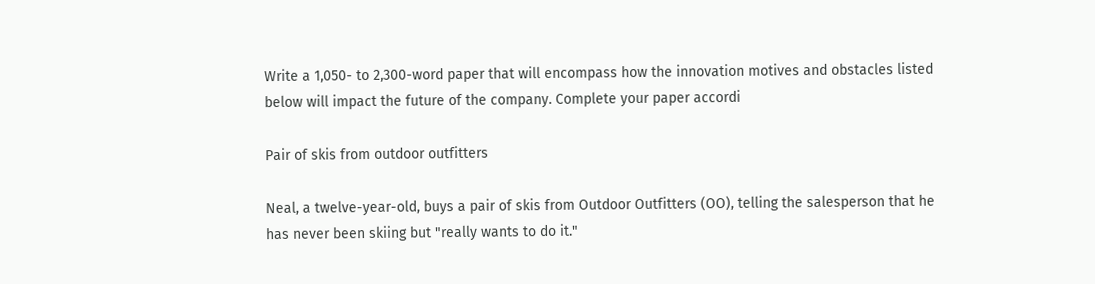Write a 1,050- to 2,300-word paper that will encompass how the innovation motives and obstacles listed below will impact the future of the company. Complete your paper accordi

Pair of skis from outdoor outfitters

Neal, a twelve-year-old, buys a pair of skis from Outdoor Outfitters (OO), telling the salesperson that he has never been skiing but "really wants to do it."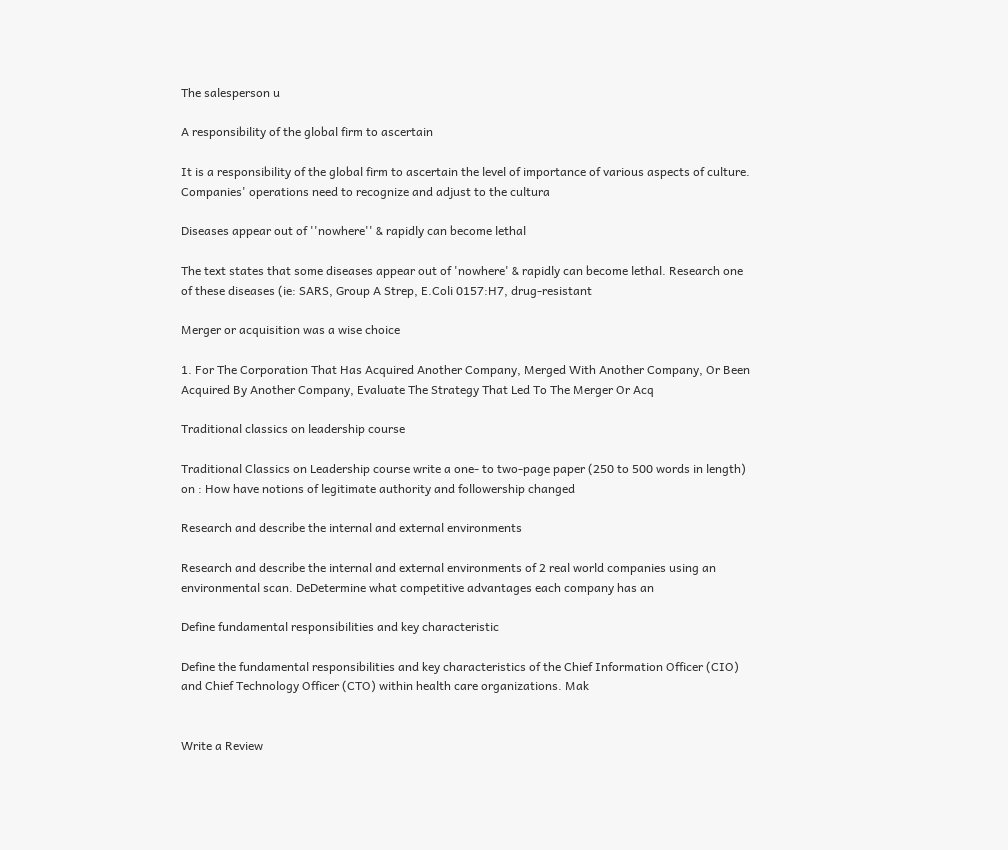The salesperson u

A responsibility of the global firm to ascertain

It is a responsibility of the global firm to ascertain the level of importance of various aspects of culture. Companies' operations need to recognize and adjust to the cultura

Diseases appear out of ''nowhere'' & rapidly can become lethal

The text states that some diseases appear out of 'nowhere' & rapidly can become lethal. Research one of these diseases (ie: SARS, Group A Strep, E.Coli 0157:H7, drug-resistant

Merger or acquisition was a wise choice

1. For The Corporation That Has Acquired Another Company, Merged With Another Company, Or Been Acquired By Another Company, Evaluate The Strategy That Led To The Merger Or Acq

Traditional classics on leadership course

Traditional Classics on Leadership course write a one- to two-page paper (250 to 500 words in length) on : How have notions of legitimate authority and followership changed

Research and describe the internal and external environments

Research and describe the internal and external environments of 2 real world companies using an environmental scan. DeDetermine what competitive advantages each company has an

Define fundamental responsibilities and key characteristic

Define the fundamental responsibilities and key characteristics of the Chief Information Officer (CIO) and Chief Technology Officer (CTO) within health care organizations. Mak


Write a Review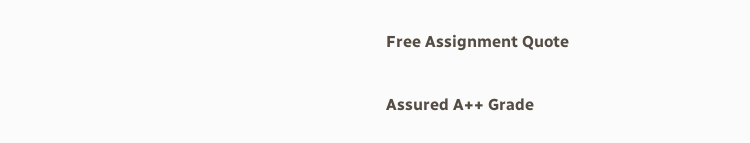Free Assignment Quote

Assured A++ Grade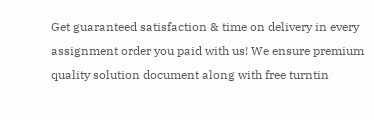Get guaranteed satisfaction & time on delivery in every assignment order you paid with us! We ensure premium quality solution document along with free turntin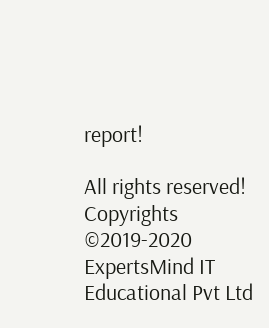report!

All rights reserved! Copyrights ©2019-2020 ExpertsMind IT Educational Pvt Ltd